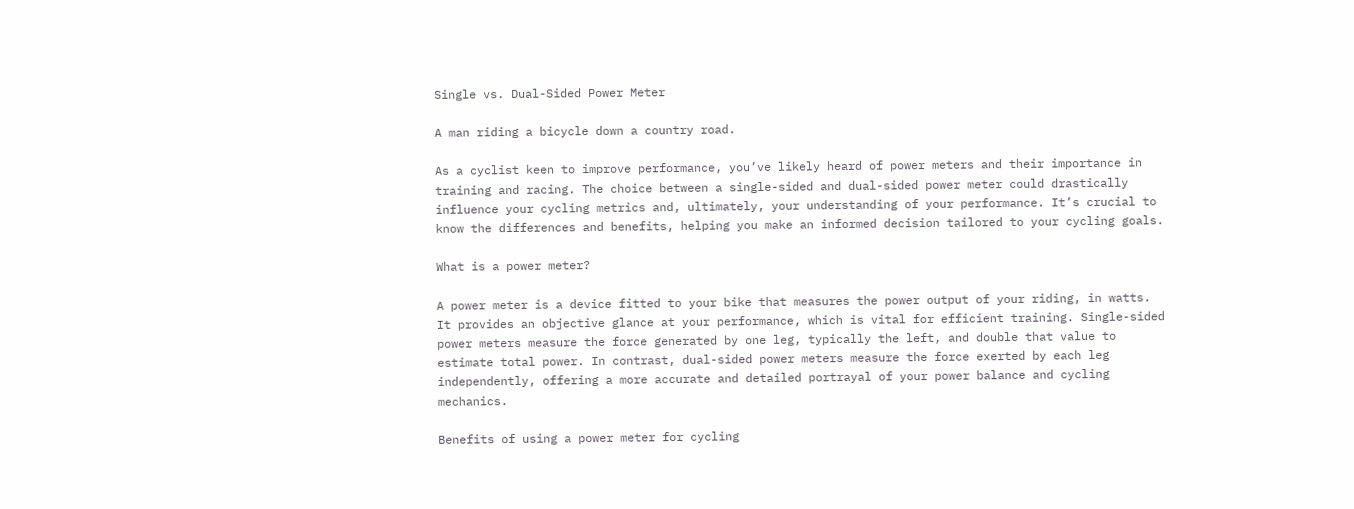Single vs. Dual-Sided Power Meter

A man riding a bicycle down a country road.

As a cyclist keen to improve performance, you’ve likely heard of power meters and their importance in training and racing. The choice between a single-sided and dual-sided power meter could drastically influence your cycling metrics and, ultimately, your understanding of your performance. It’s crucial to know the differences and benefits, helping you make an informed decision tailored to your cycling goals.

What is a power meter?

A power meter is a device fitted to your bike that measures the power output of your riding, in watts. It provides an objective glance at your performance, which is vital for efficient training. Single-sided power meters measure the force generated by one leg, typically the left, and double that value to estimate total power. In contrast, dual-sided power meters measure the force exerted by each leg independently, offering a more accurate and detailed portrayal of your power balance and cycling mechanics.

Benefits of using a power meter for cycling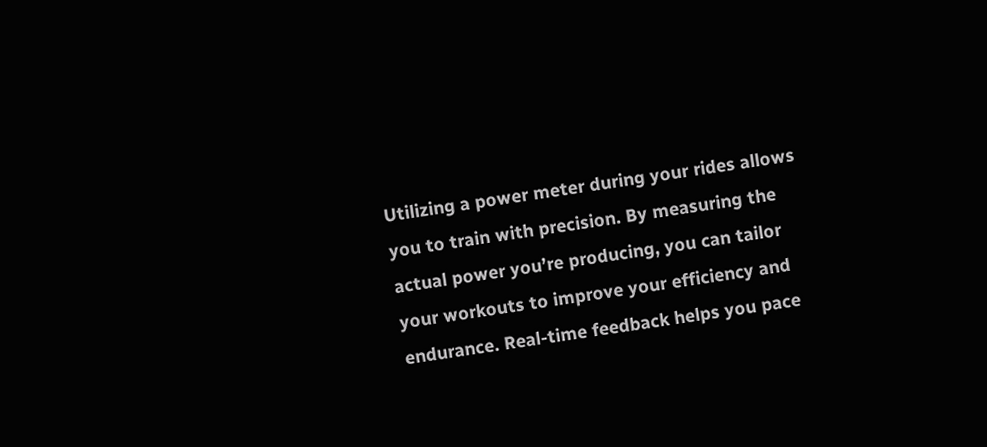Utilizing a power meter during your rides allows you to train with precision. By measuring the actual power you’re producing, you can tailor your workouts to improve your efficiency and endurance. Real-time feedback helps you pace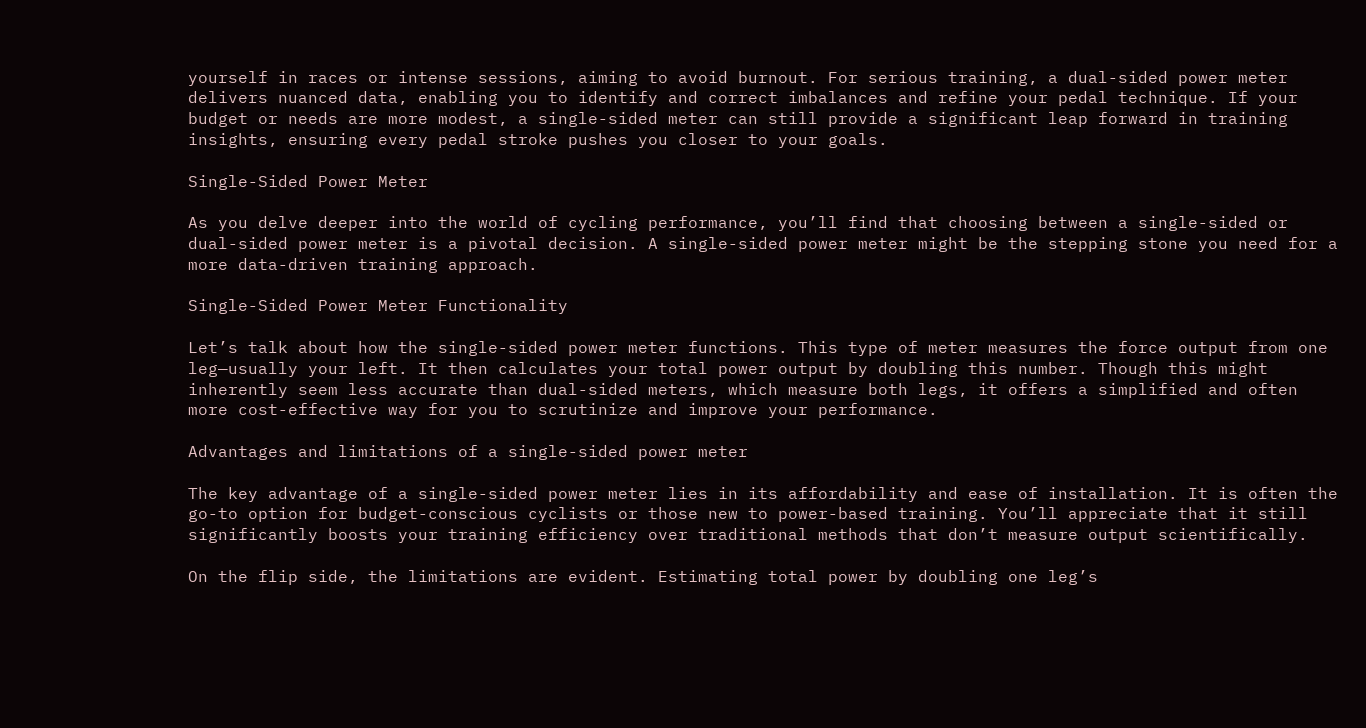yourself in races or intense sessions, aiming to avoid burnout. For serious training, a dual-sided power meter delivers nuanced data, enabling you to identify and correct imbalances and refine your pedal technique. If your budget or needs are more modest, a single-sided meter can still provide a significant leap forward in training insights, ensuring every pedal stroke pushes you closer to your goals.

Single-Sided Power Meter

As you delve deeper into the world of cycling performance, you’ll find that choosing between a single-sided or dual-sided power meter is a pivotal decision. A single-sided power meter might be the stepping stone you need for a more data-driven training approach.

Single-Sided Power Meter Functionality

Let’s talk about how the single-sided power meter functions. This type of meter measures the force output from one leg—usually your left. It then calculates your total power output by doubling this number. Though this might inherently seem less accurate than dual-sided meters, which measure both legs, it offers a simplified and often more cost-effective way for you to scrutinize and improve your performance.

Advantages and limitations of a single-sided power meter

The key advantage of a single-sided power meter lies in its affordability and ease of installation. It is often the go-to option for budget-conscious cyclists or those new to power-based training. You’ll appreciate that it still significantly boosts your training efficiency over traditional methods that don’t measure output scientifically.

On the flip side, the limitations are evident. Estimating total power by doubling one leg’s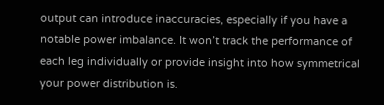output can introduce inaccuracies, especially if you have a notable power imbalance. It won’t track the performance of each leg individually or provide insight into how symmetrical your power distribution is.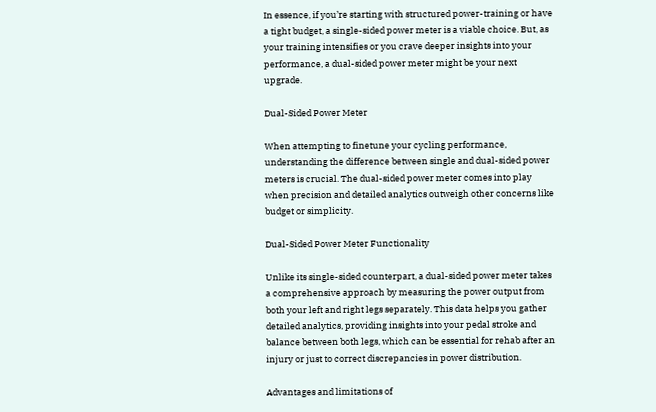In essence, if you’re starting with structured power-training or have a tight budget, a single-sided power meter is a viable choice. But, as your training intensifies or you crave deeper insights into your performance, a dual-sided power meter might be your next upgrade.

Dual-Sided Power Meter

When attempting to finetune your cycling performance, understanding the difference between single and dual-sided power meters is crucial. The dual-sided power meter comes into play when precision and detailed analytics outweigh other concerns like budget or simplicity.

Dual-Sided Power Meter Functionality

Unlike its single-sided counterpart, a dual-sided power meter takes a comprehensive approach by measuring the power output from both your left and right legs separately. This data helps you gather detailed analytics, providing insights into your pedal stroke and balance between both legs, which can be essential for rehab after an injury or just to correct discrepancies in power distribution.

Advantages and limitations of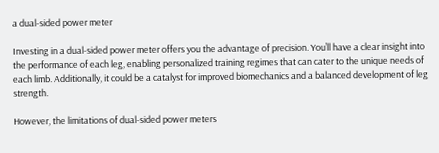a dual-sided power meter

Investing in a dual-sided power meter offers you the advantage of precision. You’ll have a clear insight into the performance of each leg, enabling personalized training regimes that can cater to the unique needs of each limb. Additionally, it could be a catalyst for improved biomechanics and a balanced development of leg strength.

However, the limitations of dual-sided power meters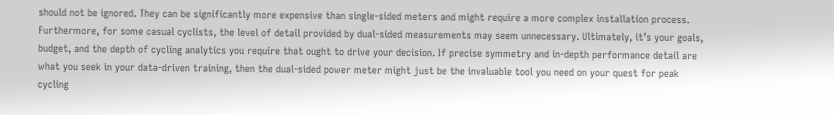should not be ignored. They can be significantly more expensive than single-sided meters and might require a more complex installation process. Furthermore, for some casual cyclists, the level of detail provided by dual-sided measurements may seem unnecessary. Ultimately, it’s your goals, budget, and the depth of cycling analytics you require that ought to drive your decision. If precise symmetry and in-depth performance detail are what you seek in your data-driven training, then the dual-sided power meter might just be the invaluable tool you need on your quest for peak cycling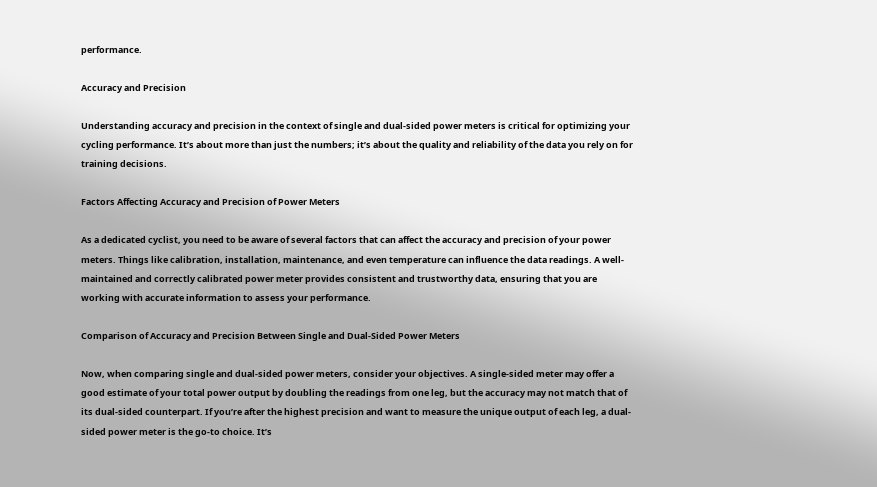performance.

Accuracy and Precision

Understanding accuracy and precision in the context of single and dual-sided power meters is critical for optimizing your cycling performance. It’s about more than just the numbers; it’s about the quality and reliability of the data you rely on for training decisions.

Factors Affecting Accuracy and Precision of Power Meters

As a dedicated cyclist, you need to be aware of several factors that can affect the accuracy and precision of your power meters. Things like calibration, installation, maintenance, and even temperature can influence the data readings. A well-maintained and correctly calibrated power meter provides consistent and trustworthy data, ensuring that you are working with accurate information to assess your performance.

Comparison of Accuracy and Precision Between Single and Dual-Sided Power Meters

Now, when comparing single and dual-sided power meters, consider your objectives. A single-sided meter may offer a good estimate of your total power output by doubling the readings from one leg, but the accuracy may not match that of its dual-sided counterpart. If you’re after the highest precision and want to measure the unique output of each leg, a dual-sided power meter is the go-to choice. It’s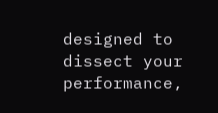designed to dissect your performance,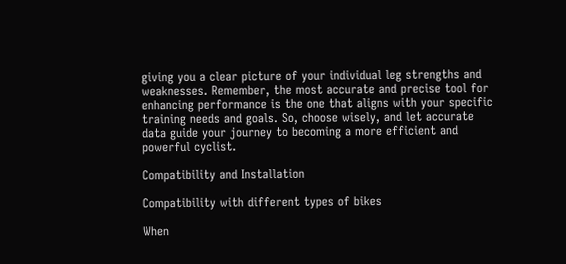giving you a clear picture of your individual leg strengths and weaknesses. Remember, the most accurate and precise tool for enhancing performance is the one that aligns with your specific training needs and goals. So, choose wisely, and let accurate data guide your journey to becoming a more efficient and powerful cyclist.

Compatibility and Installation

Compatibility with different types of bikes

When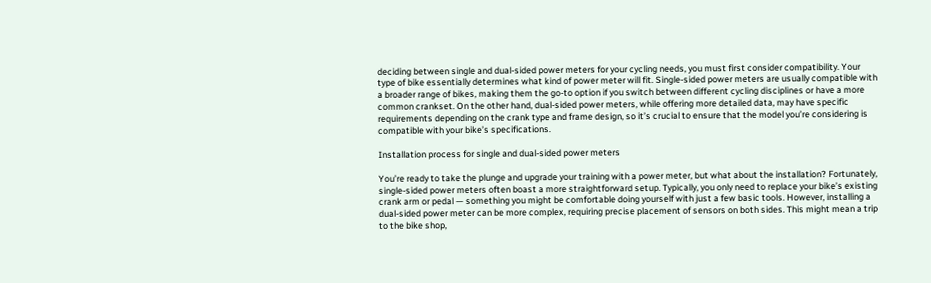deciding between single and dual-sided power meters for your cycling needs, you must first consider compatibility. Your type of bike essentially determines what kind of power meter will fit. Single-sided power meters are usually compatible with a broader range of bikes, making them the go-to option if you switch between different cycling disciplines or have a more common crankset. On the other hand, dual-sided power meters, while offering more detailed data, may have specific requirements depending on the crank type and frame design, so it’s crucial to ensure that the model you’re considering is compatible with your bike’s specifications.

Installation process for single and dual-sided power meters

You’re ready to take the plunge and upgrade your training with a power meter, but what about the installation? Fortunately, single-sided power meters often boast a more straightforward setup. Typically, you only need to replace your bike’s existing crank arm or pedal — something you might be comfortable doing yourself with just a few basic tools. However, installing a dual-sided power meter can be more complex, requiring precise placement of sensors on both sides. This might mean a trip to the bike shop,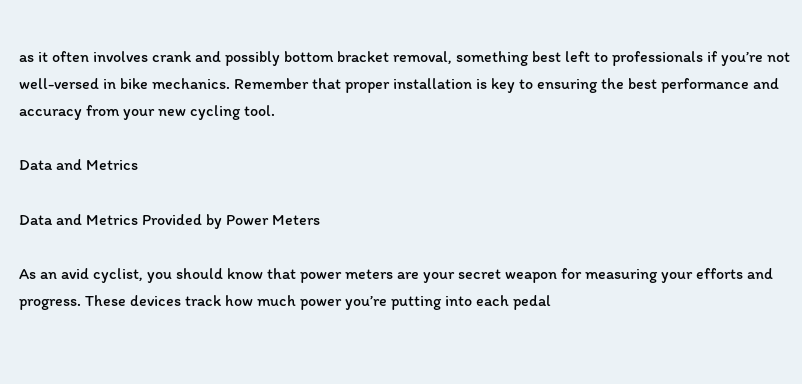as it often involves crank and possibly bottom bracket removal, something best left to professionals if you’re not well-versed in bike mechanics. Remember that proper installation is key to ensuring the best performance and accuracy from your new cycling tool.

Data and Metrics

Data and Metrics Provided by Power Meters

As an avid cyclist, you should know that power meters are your secret weapon for measuring your efforts and progress. These devices track how much power you’re putting into each pedal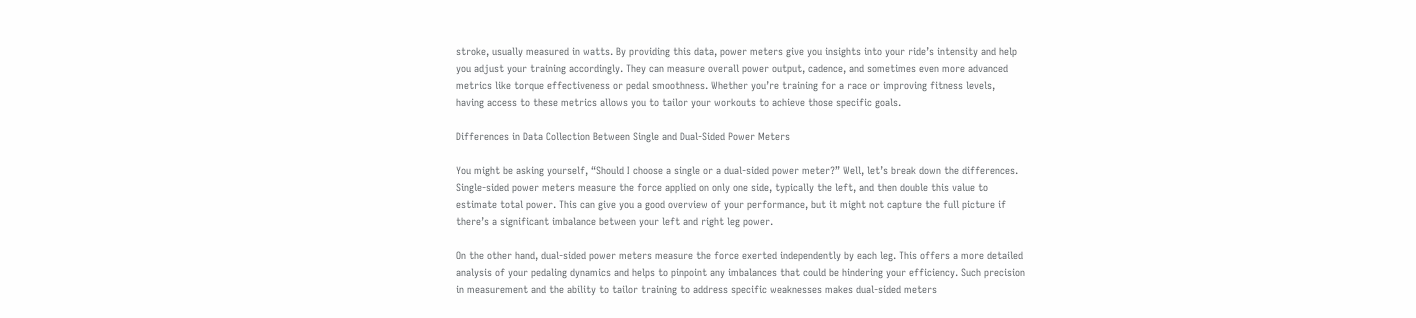stroke, usually measured in watts. By providing this data, power meters give you insights into your ride’s intensity and help you adjust your training accordingly. They can measure overall power output, cadence, and sometimes even more advanced metrics like torque effectiveness or pedal smoothness. Whether you’re training for a race or improving fitness levels, having access to these metrics allows you to tailor your workouts to achieve those specific goals.

Differences in Data Collection Between Single and Dual-Sided Power Meters

You might be asking yourself, “Should I choose a single or a dual-sided power meter?” Well, let’s break down the differences. Single-sided power meters measure the force applied on only one side, typically the left, and then double this value to estimate total power. This can give you a good overview of your performance, but it might not capture the full picture if there’s a significant imbalance between your left and right leg power.

On the other hand, dual-sided power meters measure the force exerted independently by each leg. This offers a more detailed analysis of your pedaling dynamics and helps to pinpoint any imbalances that could be hindering your efficiency. Such precision in measurement and the ability to tailor training to address specific weaknesses makes dual-sided meters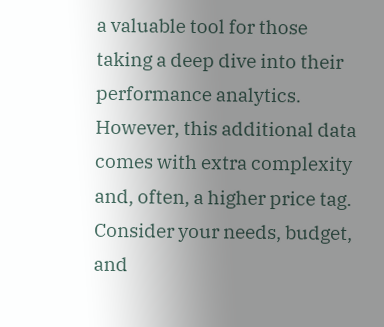a valuable tool for those taking a deep dive into their performance analytics. However, this additional data comes with extra complexity and, often, a higher price tag. Consider your needs, budget, and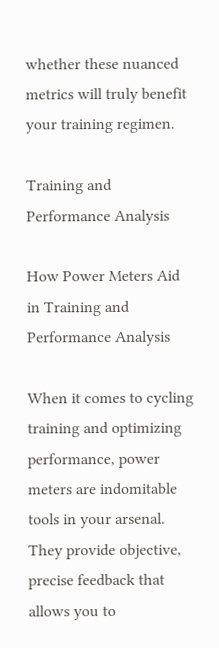whether these nuanced metrics will truly benefit your training regimen.

Training and Performance Analysis

How Power Meters Aid in Training and Performance Analysis

When it comes to cycling training and optimizing performance, power meters are indomitable tools in your arsenal. They provide objective, precise feedback that allows you to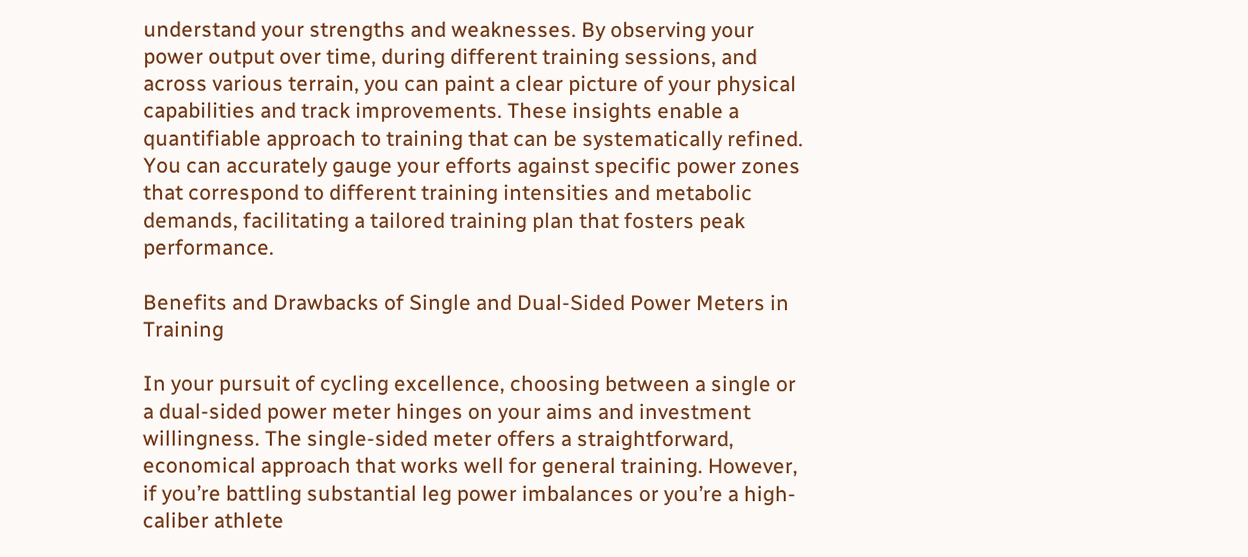understand your strengths and weaknesses. By observing your power output over time, during different training sessions, and across various terrain, you can paint a clear picture of your physical capabilities and track improvements. These insights enable a quantifiable approach to training that can be systematically refined. You can accurately gauge your efforts against specific power zones that correspond to different training intensities and metabolic demands, facilitating a tailored training plan that fosters peak performance.

Benefits and Drawbacks of Single and Dual-Sided Power Meters in Training

In your pursuit of cycling excellence, choosing between a single or a dual-sided power meter hinges on your aims and investment willingness. The single-sided meter offers a straightforward, economical approach that works well for general training. However, if you’re battling substantial leg power imbalances or you’re a high-caliber athlete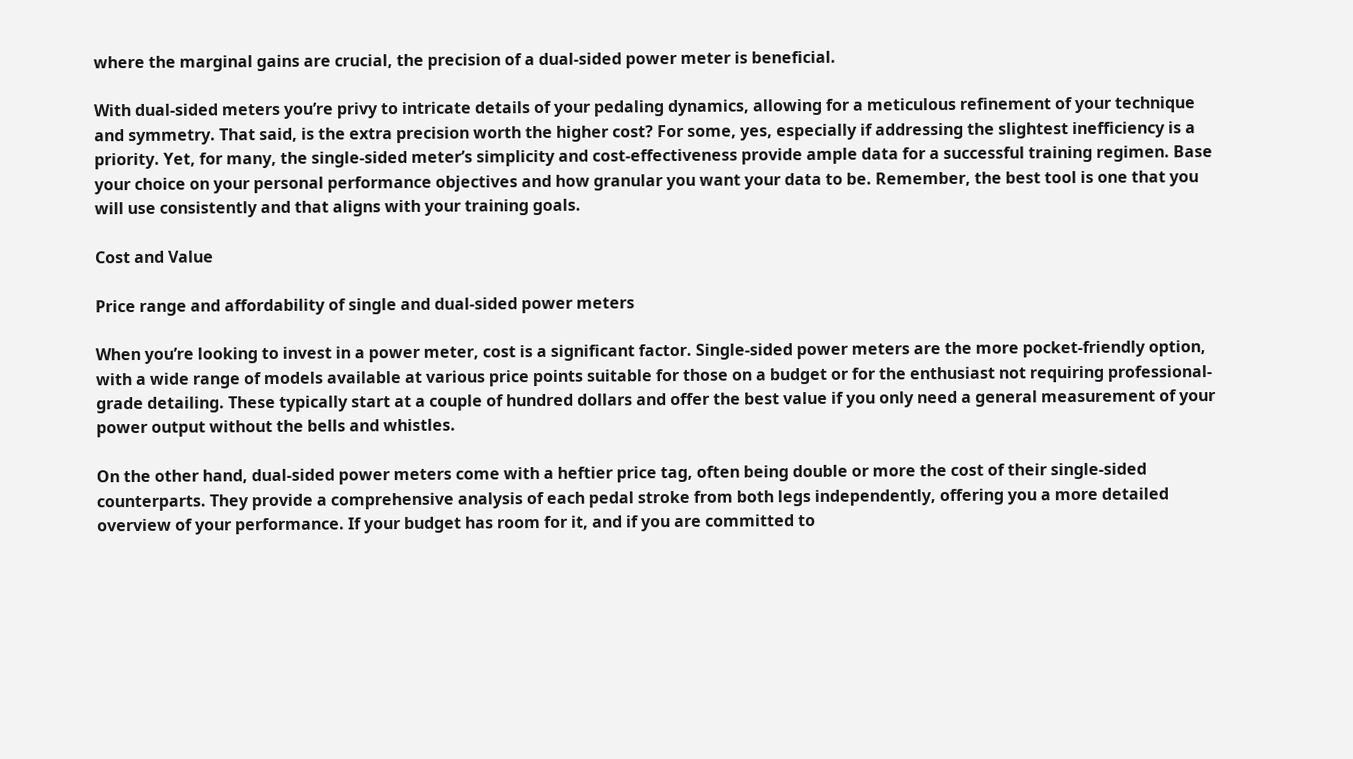where the marginal gains are crucial, the precision of a dual-sided power meter is beneficial.

With dual-sided meters you’re privy to intricate details of your pedaling dynamics, allowing for a meticulous refinement of your technique and symmetry. That said, is the extra precision worth the higher cost? For some, yes, especially if addressing the slightest inefficiency is a priority. Yet, for many, the single-sided meter’s simplicity and cost-effectiveness provide ample data for a successful training regimen. Base your choice on your personal performance objectives and how granular you want your data to be. Remember, the best tool is one that you will use consistently and that aligns with your training goals.

Cost and Value

Price range and affordability of single and dual-sided power meters

When you’re looking to invest in a power meter, cost is a significant factor. Single-sided power meters are the more pocket-friendly option, with a wide range of models available at various price points suitable for those on a budget or for the enthusiast not requiring professional-grade detailing. These typically start at a couple of hundred dollars and offer the best value if you only need a general measurement of your power output without the bells and whistles.

On the other hand, dual-sided power meters come with a heftier price tag, often being double or more the cost of their single-sided counterparts. They provide a comprehensive analysis of each pedal stroke from both legs independently, offering you a more detailed overview of your performance. If your budget has room for it, and if you are committed to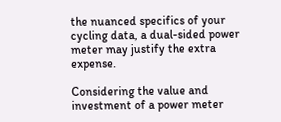the nuanced specifics of your cycling data, a dual-sided power meter may justify the extra expense.

Considering the value and investment of a power meter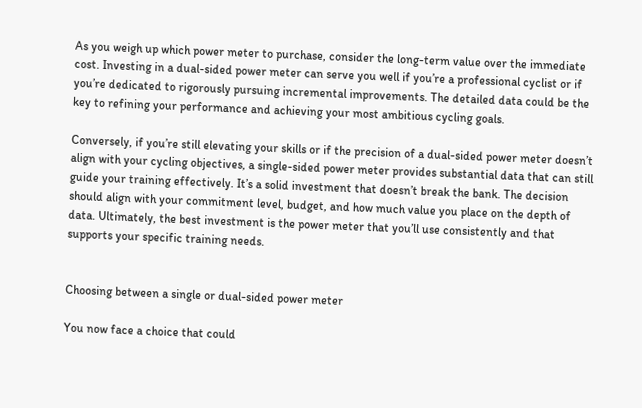As you weigh up which power meter to purchase, consider the long-term value over the immediate cost. Investing in a dual-sided power meter can serve you well if you’re a professional cyclist or if you’re dedicated to rigorously pursuing incremental improvements. The detailed data could be the key to refining your performance and achieving your most ambitious cycling goals.

Conversely, if you’re still elevating your skills or if the precision of a dual-sided power meter doesn’t align with your cycling objectives, a single-sided power meter provides substantial data that can still guide your training effectively. It’s a solid investment that doesn’t break the bank. The decision should align with your commitment level, budget, and how much value you place on the depth of data. Ultimately, the best investment is the power meter that you’ll use consistently and that supports your specific training needs.


Choosing between a single or dual-sided power meter

You now face a choice that could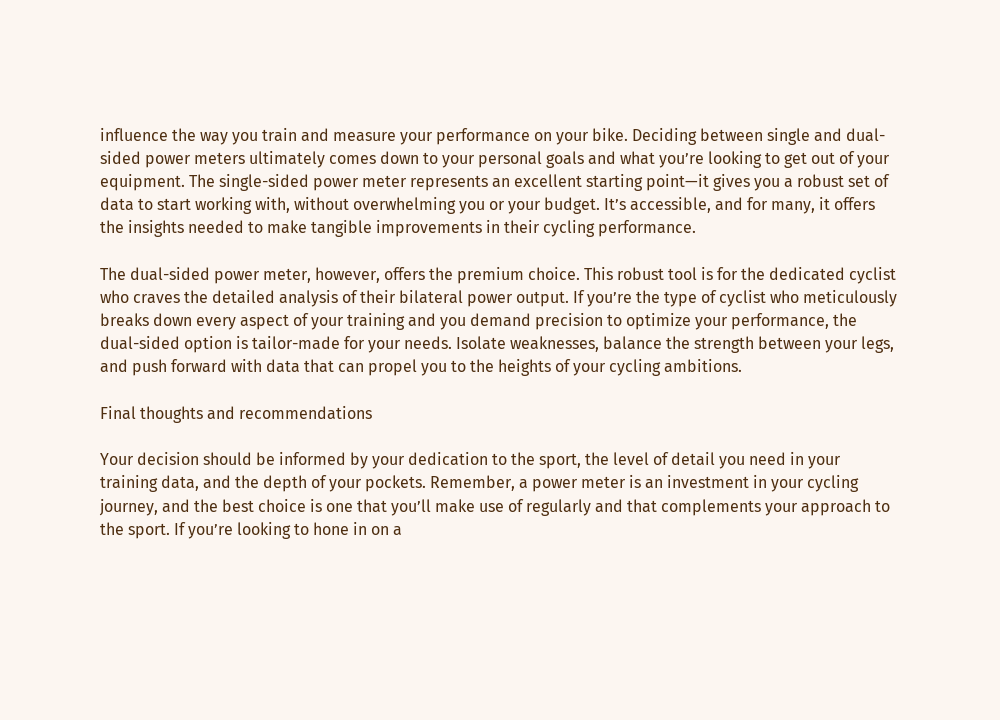influence the way you train and measure your performance on your bike. Deciding between single and dual-sided power meters ultimately comes down to your personal goals and what you’re looking to get out of your equipment. The single-sided power meter represents an excellent starting point—it gives you a robust set of data to start working with, without overwhelming you or your budget. It’s accessible, and for many, it offers the insights needed to make tangible improvements in their cycling performance.

The dual-sided power meter, however, offers the premium choice. This robust tool is for the dedicated cyclist who craves the detailed analysis of their bilateral power output. If you’re the type of cyclist who meticulously breaks down every aspect of your training and you demand precision to optimize your performance, the dual-sided option is tailor-made for your needs. Isolate weaknesses, balance the strength between your legs, and push forward with data that can propel you to the heights of your cycling ambitions.

Final thoughts and recommendations

Your decision should be informed by your dedication to the sport, the level of detail you need in your training data, and the depth of your pockets. Remember, a power meter is an investment in your cycling journey, and the best choice is one that you’ll make use of regularly and that complements your approach to the sport. If you’re looking to hone in on a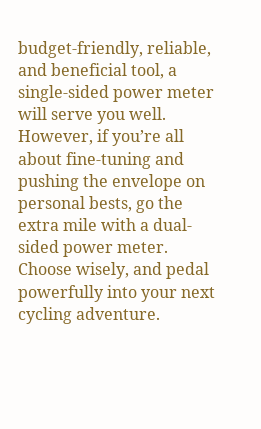budget-friendly, reliable, and beneficial tool, a single-sided power meter will serve you well. However, if you’re all about fine-tuning and pushing the envelope on personal bests, go the extra mile with a dual-sided power meter. Choose wisely, and pedal powerfully into your next cycling adventure.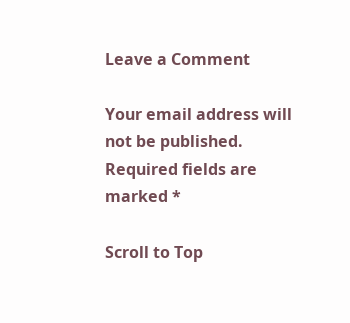Leave a Comment

Your email address will not be published. Required fields are marked *

Scroll to Top